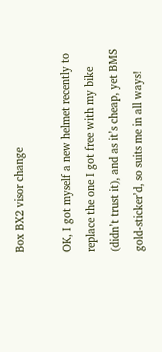Box BX2 visor change

OK, I got myself a new helmet recently to replace the one I got free with my bike (didn’t trust it), and as it’s cheap, yet BMS gold-sticker’d, so suits me in all ways!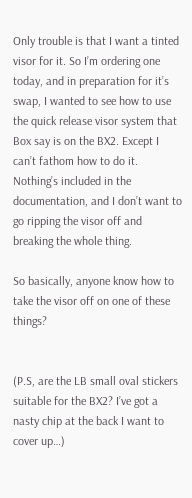Only trouble is that I want a tinted visor for it. So I’m ordering one today, and in preparation for it’s swap, I wanted to see how to use the quick release visor system that Box say is on the BX2. Except I can’t fathom how to do it. Nothing’s included in the documentation, and I don’t want to go ripping the visor off and breaking the whole thing.

So basically, anyone know how to take the visor off on one of these things?


(P.S, are the LB small oval stickers suitable for the BX2? I’ve got a nasty chip at the back I want to cover up…)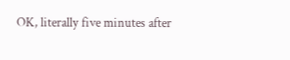OK, literally five minutes after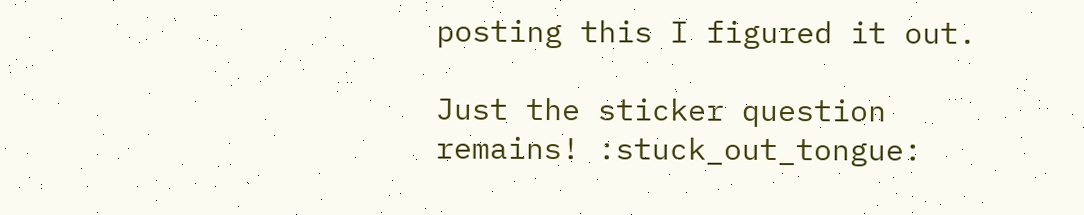posting this I figured it out.

Just the sticker question remains! :stuck_out_tongue: